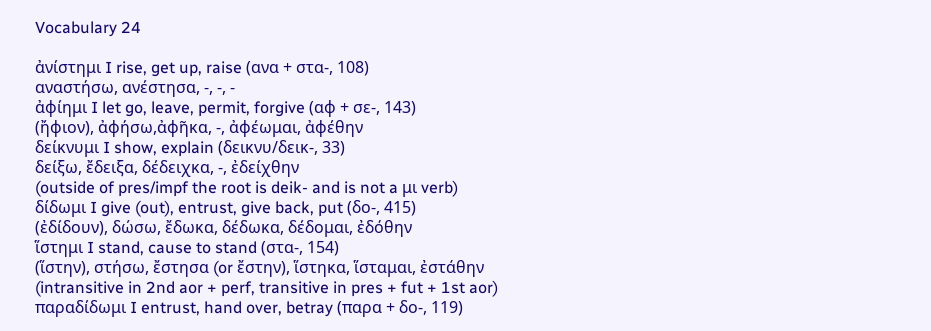Vocabulary 24

ἀνίστημι I rise, get up, raise (ανα + στα-, 108)
αναστήσω, ανέστησα, -, -, -
ἀφίημι I let go, leave, permit, forgive (αφ + σε-, 143)
(ἤφιον), ἀφήσω,ἀφῆκα, -, ἀφέωμαι, ἀφέθην
δείκνυμι I show, explain (δεικνυ/δεικ-, 33)
δείξω, ἔδειξα, δέδειχκα, -, ἐδείχθην
(outside of pres/impf the root is deik- and is not a μι verb)
δίδωμι I give (out), entrust, give back, put (δο-, 415)
(ἐδίδουν), δώσω, ἔδωκα, δέδωκα, δέδομαι, ἐδόθην
ἵστημι I stand, cause to stand (στα-, 154)
(ἵστην), στήσω, ἔστησα (or ἔστην), ἵστηκα, ἵσταμαι, ἐστάθην
(intransitive in 2nd aor + perf, transitive in pres + fut + 1st aor)
παραδίδωμι I entrust, hand over, betray (παρα + δο-, 119)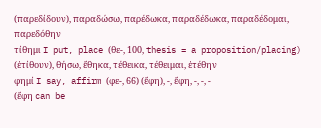(παρεδίδουν), παραδώσω, παρέδωκα, παραδέδωκα, παραδέδομαι, παρεδόθην
τίθημι I put, place (θε-, 100, thesis = a proposition/placing)
(ἐτίθουν), θήσω, ἔθηκα, τέθεικα, τέθειμαι, ἐτέθην
φημί I say, affirm (φε-, 66) (ἔφη), -, ἔφη, -, -, -
(ἔφη can be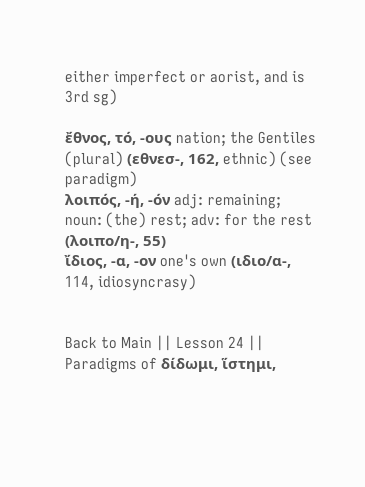either imperfect or aorist, and is 3rd sg)

ἔθνος, τό, -ους nation; the Gentiles (plural) (εθνεσ-, 162, ethnic) (see paradigm)
λοιπός, -ή, -όν adj: remaining; noun: (the) rest; adv: for the rest (λοιπο/η-, 55)
ἴδιος, -α, -ον one's own (ιδιο/α-, 114, idiosyncrasy)


Back to Main || Lesson 24 || Paradigms of δίδωμι, ἵστημι,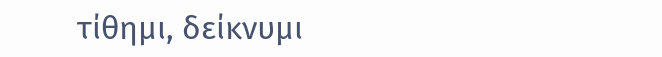τίθημι, δείκνυμι